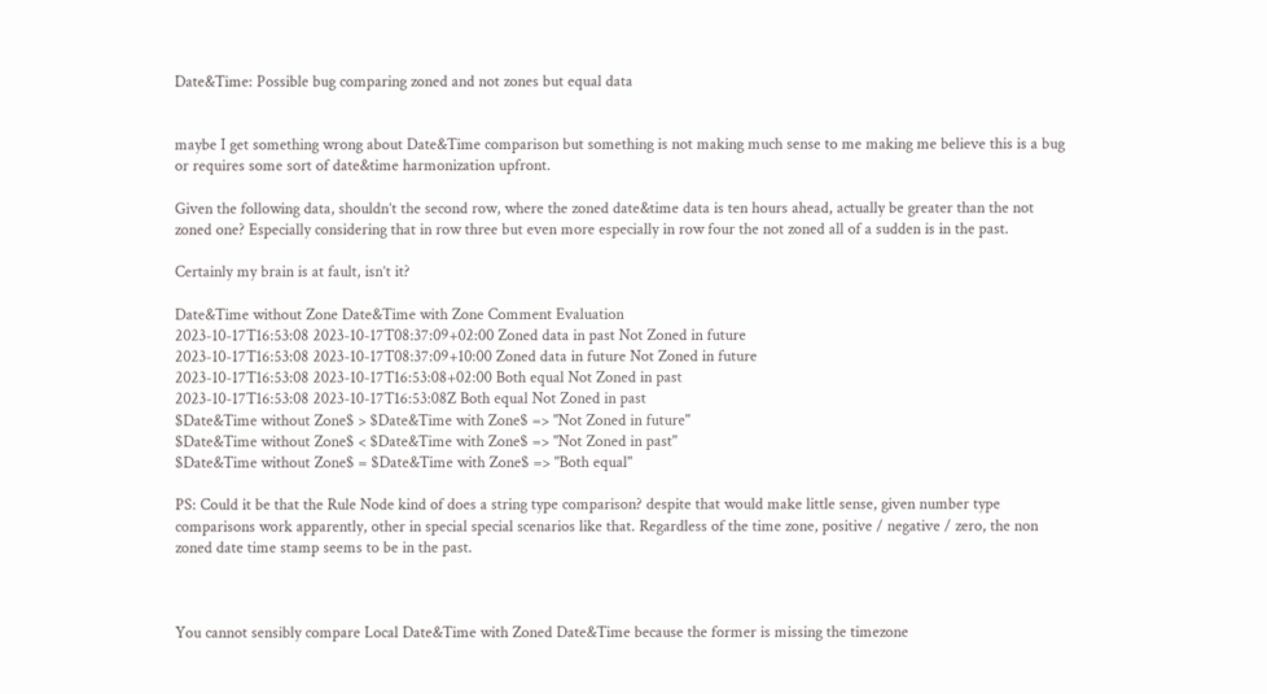Date&Time: Possible bug comparing zoned and not zones but equal data


maybe I get something wrong about Date&Time comparison but something is not making much sense to me making me believe this is a bug or requires some sort of date&time harmonization upfront.

Given the following data, shouldn’t the second row, where the zoned date&time data is ten hours ahead, actually be greater than the not zoned one? Especially considering that in row three but even more especially in row four the not zoned all of a sudden is in the past.

Certainly my brain is at fault, isn’t it?

Date&Time without Zone Date&Time with Zone Comment Evaluation
2023-10-17T16:53:08 2023-10-17T08:37:09+02:00 Zoned data in past Not Zoned in future
2023-10-17T16:53:08 2023-10-17T08:37:09+10:00 Zoned data in future Not Zoned in future
2023-10-17T16:53:08 2023-10-17T16:53:08+02:00 Both equal Not Zoned in past
2023-10-17T16:53:08 2023-10-17T16:53:08Z Both equal Not Zoned in past
$Date&Time without Zone$ > $Date&Time with Zone$ => "Not Zoned in future"
$Date&Time without Zone$ < $Date&Time with Zone$ => "Not Zoned in past"
$Date&Time without Zone$ = $Date&Time with Zone$ => "Both equal"

PS: Could it be that the Rule Node kind of does a string type comparison? despite that would make little sense, given number type comparisons work apparently, other in special special scenarios like that. Regardless of the time zone, positive / negative / zero, the non zoned date time stamp seems to be in the past.



You cannot sensibly compare Local Date&Time with Zoned Date&Time because the former is missing the timezone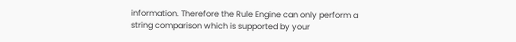information. Therefore the Rule Engine can only perform a string comparison which is supported by your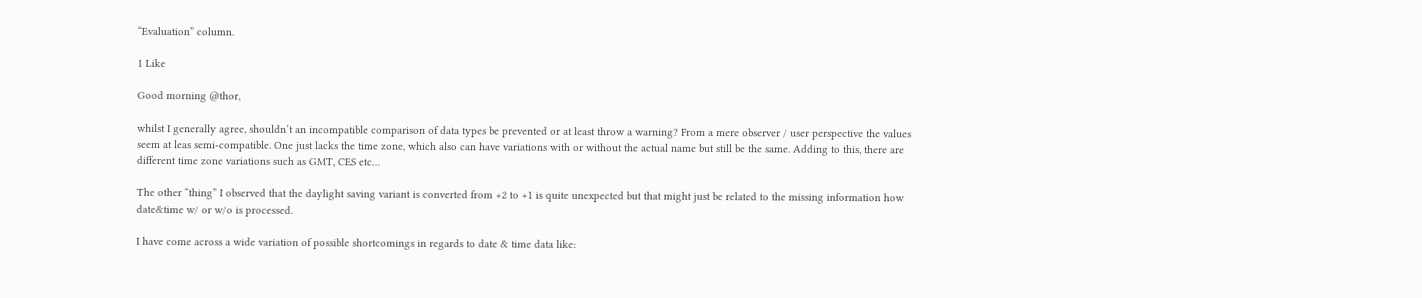“Evaluation” column.

1 Like

Good morning @thor,

whilst I generally agree, shouldn’t an incompatible comparison of data types be prevented or at least throw a warning? From a mere observer / user perspective the values seem at leas semi-compatible. One just lacks the time zone, which also can have variations with or without the actual name but still be the same. Adding to this, there are different time zone variations such as GMT, CES etc…

The other “thing” I observed that the daylight saving variant is converted from +2 to +1 is quite unexpected but that might just be related to the missing information how date&time w/ or w/o is processed.

I have come across a wide variation of possible shortcomings in regards to date & time data like: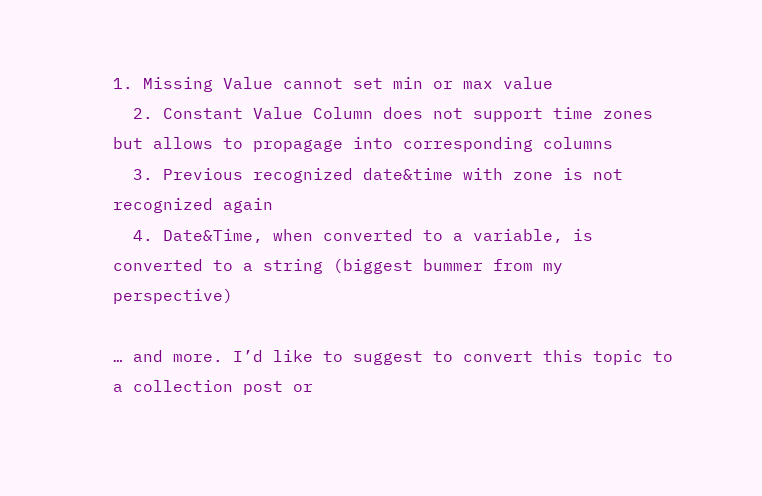1. Missing Value cannot set min or max value
  2. Constant Value Column does not support time zones but allows to propagage into corresponding columns
  3. Previous recognized date&time with zone is not recognized again
  4. Date&Time, when converted to a variable, is converted to a string (biggest bummer from my perspective)

… and more. I’d like to suggest to convert this topic to a collection post or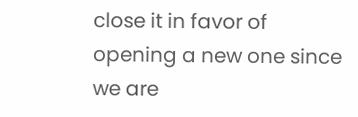close it in favor of opening a new one since we are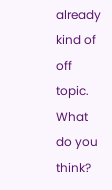already kind of off topic. What do you think?